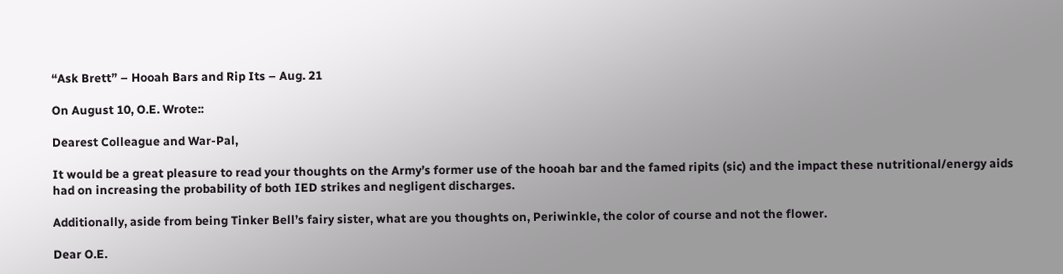“Ask Brett” – Hooah Bars and Rip Its – Aug. 21

On August 10, O.E. Wrote::

Dearest Colleague and War-Pal,

It would be a great pleasure to read your thoughts on the Army’s former use of the hooah bar and the famed ripits (sic) and the impact these nutritional/energy aids had on increasing the probability of both IED strikes and negligent discharges.

Additionally, aside from being Tinker Bell’s fairy sister, what are you thoughts on, Periwinkle, the color of course and not the flower.

Dear O.E.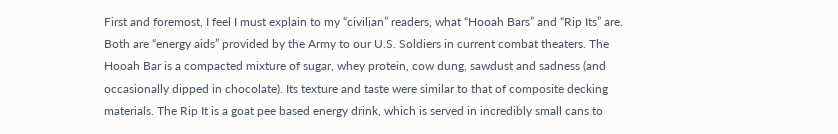First and foremost, I feel I must explain to my “civilian” readers, what “Hooah Bars” and “Rip Its” are. Both are “energy aids” provided by the Army to our U.S. Soldiers in current combat theaters. The Hooah Bar is a compacted mixture of sugar, whey protein, cow dung, sawdust and sadness (and occasionally dipped in chocolate). Its texture and taste were similar to that of composite decking materials. The Rip It is a goat pee based energy drink, which is served in incredibly small cans to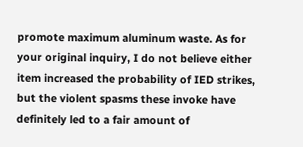promote maximum aluminum waste. As for your original inquiry, I do not believe either item increased the probability of IED strikes, but the violent spasms these invoke have definitely led to a fair amount of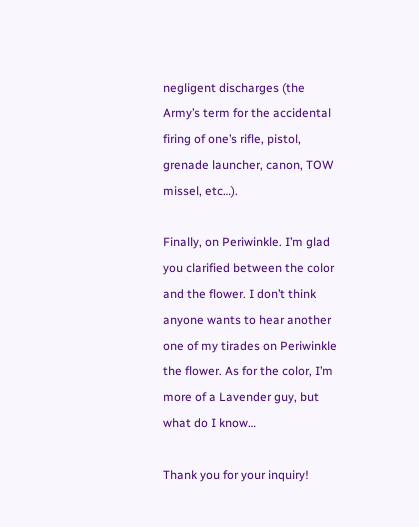negligent discharges (the Army’s term for the accidental firing of one’s rifle, pistol, grenade launcher, canon, TOW missel, etc…).

Finally, on Periwinkle. I’m glad you clarified between the color and the flower. I don’t think anyone wants to hear another one of my tirades on Periwinkle the flower. As for the color, I’m more of a Lavender guy, but what do I know…

Thank you for your inquiry!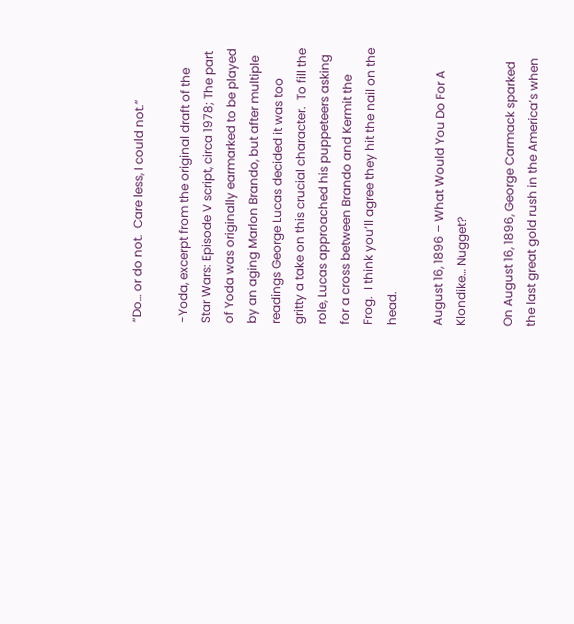“Do… or do not.  Care less, I could not.”

-Yoda, excerpt from the original draft of the Star Wars: Episode V script, circa 1978; The part of Yoda was originally earmarked to be played by an aging Marlon Brando, but after multiple readings George Lucas decided it was too gritty a take on this crucial character.  To fill the role, Lucas approached his puppeteers asking for a cross between Brando and Kermit the Frog.  I think you’ll agree they hit the nail on the head.

August 16, 1896 – What Would You Do For A Klondike… Nugget?

On August 16, 1896, George Carmack sparked the last great gold rush in the America’s when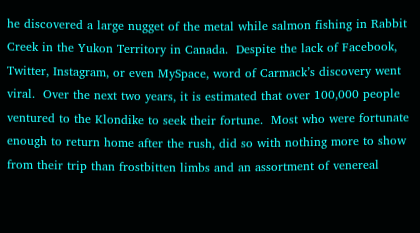he discovered a large nugget of the metal while salmon fishing in Rabbit Creek in the Yukon Territory in Canada.  Despite the lack of Facebook, Twitter, Instagram, or even MySpace, word of Carmack’s discovery went viral.  Over the next two years, it is estimated that over 100,000 people ventured to the Klondike to seek their fortune.  Most who were fortunate enough to return home after the rush, did so with nothing more to show from their trip than frostbitten limbs and an assortment of venereal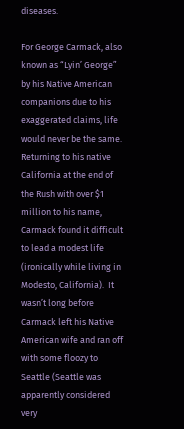diseases.

For George Carmack, also known as “Lyin’ George” by his Native American companions due to his exaggerated claims, life would never be the same.  Returning to his native California at the end of the Rush with over $1 million to his name, Carmack found it difficult to lead a modest life (ironically while living in Modesto, California).  It wasn’t long before Carmack left his Native American wife and ran off with some floozy to Seattle (Seattle was apparently considered very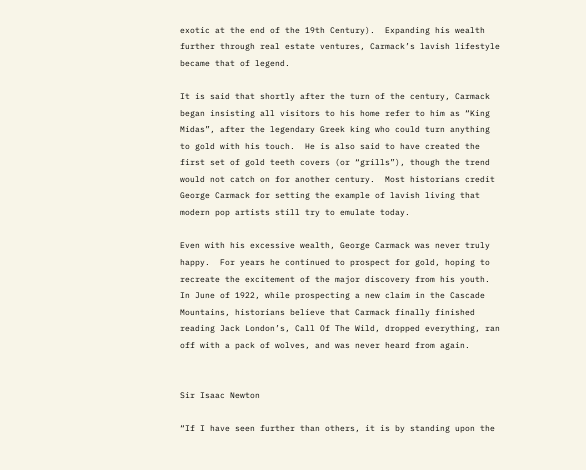exotic at the end of the 19th Century).  Expanding his wealth further through real estate ventures, Carmack’s lavish lifestyle became that of legend.

It is said that shortly after the turn of the century, Carmack began insisting all visitors to his home refer to him as “King Midas”, after the legendary Greek king who could turn anything to gold with his touch.  He is also said to have created the first set of gold teeth covers (or “grills”), though the trend would not catch on for another century.  Most historians credit George Carmack for setting the example of lavish living that modern pop artists still try to emulate today.

Even with his excessive wealth, George Carmack was never truly happy.  For years he continued to prospect for gold, hoping to recreate the excitement of the major discovery from his youth.  In June of 1922, while prospecting a new claim in the Cascade Mountains, historians believe that Carmack finally finished reading Jack London’s, Call Of The Wild, dropped everything, ran off with a pack of wolves, and was never heard from again.


Sir Isaac Newton

“If I have seen further than others, it is by standing upon the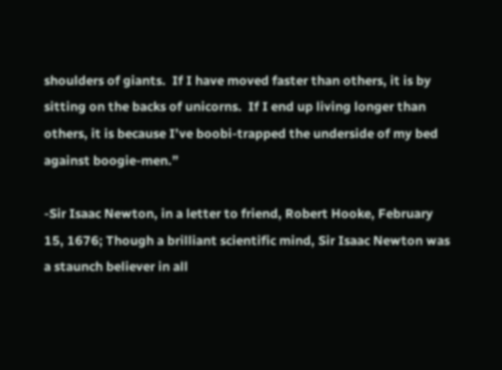shoulders of giants.  If I have moved faster than others, it is by sitting on the backs of unicorns.  If I end up living longer than others, it is because I’ve boobi-trapped the underside of my bed against boogie-men.”

-Sir Isaac Newton, in a letter to friend, Robert Hooke, February 15, 1676; Though a brilliant scientific mind, Sir Isaac Newton was a staunch believer in all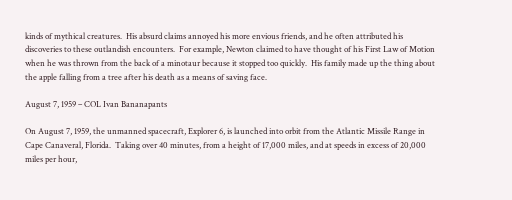kinds of mythical creatures.  His absurd claims annoyed his more envious friends, and he often attributed his discoveries to these outlandish encounters.  For example, Newton claimed to have thought of his First Law of Motion when he was thrown from the back of a minotaur because it stopped too quickly.  His family made up the thing about the apple falling from a tree after his death as a means of saving face.

August 7, 1959 – COL Ivan Bananapants

On August 7, 1959, the unmanned spacecraft, Explorer 6, is launched into orbit from the Atlantic Missile Range in Cape Canaveral, Florida.  Taking over 40 minutes, from a height of 17,000 miles, and at speeds in excess of 20,000 miles per hour,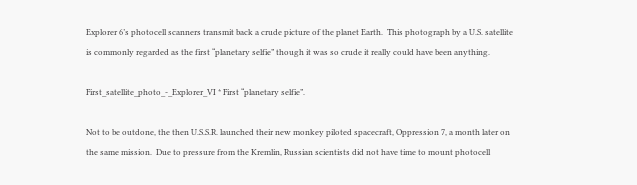Explorer 6’s photocell scanners transmit back a crude picture of the planet Earth.  This photograph by a U.S. satellite is commonly regarded as the first “planetary selfie” though it was so crude it really could have been anything.

First_satellite_photo_-_Explorer_VI * First “planetary selfie”.

Not to be outdone, the then U.S.S.R. launched their new monkey piloted spacecraft, Oppression 7, a month later on the same mission.  Due to pressure from the Kremlin, Russian scientists did not have time to mount photocell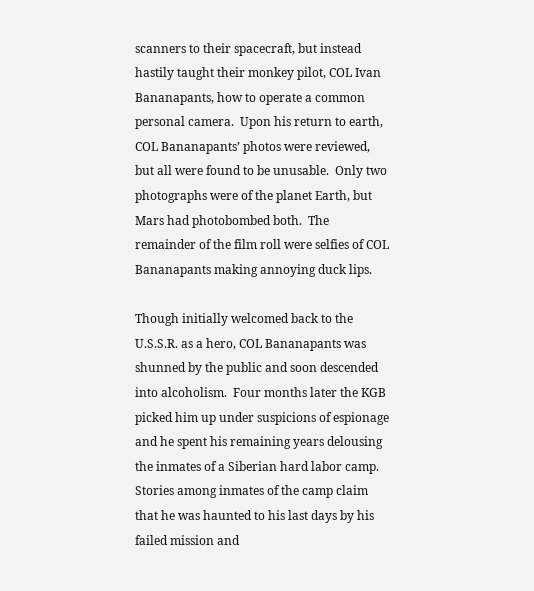scanners to their spacecraft, but instead hastily taught their monkey pilot, COL Ivan Bananapants, how to operate a common personal camera.  Upon his return to earth, COL Bananapants’ photos were reviewed, but all were found to be unusable.  Only two photographs were of the planet Earth, but Mars had photobombed both.  The remainder of the film roll were selfies of COL Bananapants making annoying duck lips.

Though initially welcomed back to the U.S.S.R. as a hero, COL Bananapants was shunned by the public and soon descended into alcoholism.  Four months later the KGB picked him up under suspicions of espionage and he spent his remaining years delousing the inmates of a Siberian hard labor camp.  Stories among inmates of the camp claim that he was haunted to his last days by his failed mission and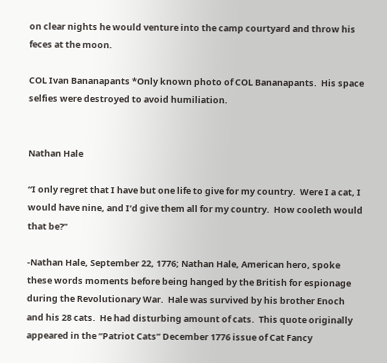on clear nights he would venture into the camp courtyard and throw his feces at the moon.

COL Ivan Bananapants *Only known photo of COL Bananapants.  His space selfies were destroyed to avoid humiliation.


Nathan Hale

“I only regret that I have but one life to give for my country.  Were I a cat, I would have nine, and I’d give them all for my country.  How cooleth would that be?”

-Nathan Hale, September 22, 1776; Nathan Hale, American hero, spoke these words moments before being hanged by the British for espionage during the Revolutionary War.  Hale was survived by his brother Enoch and his 28 cats.  He had disturbing amount of cats.  This quote originally appeared in the “Patriot Cats” December 1776 issue of Cat Fancy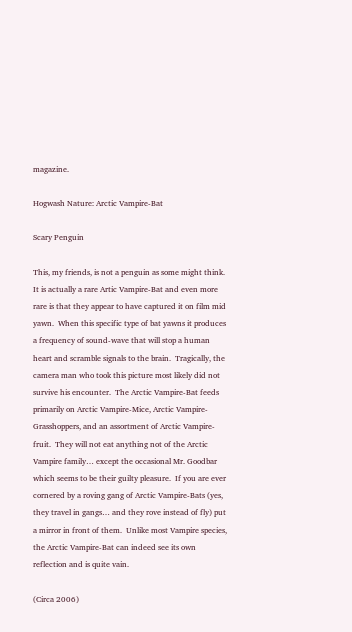magazine.

Hogwash Nature: Arctic Vampire-Bat

Scary Penguin

This, my friends, is not a penguin as some might think.  It is actually a rare Artic Vampire-Bat and even more rare is that they appear to have captured it on film mid yawn.  When this specific type of bat yawns it produces a frequency of sound-wave that will stop a human heart and scramble signals to the brain.  Tragically, the camera man who took this picture most likely did not survive his encounter.  The Arctic Vampire-Bat feeds primarily on Arctic Vampire-Mice, Arctic Vampire-Grasshoppers, and an assortment of Arctic Vampire-fruit.  They will not eat anything not of the Arctic Vampire family… except the occasional Mr. Goodbar which seems to be their guilty pleasure.  If you are ever cornered by a roving gang of Arctic Vampire-Bats (yes, they travel in gangs… and they rove instead of fly) put a mirror in front of them.  Unlike most Vampire species, the Arctic Vampire-Bat can indeed see its own reflection and is quite vain.

(Circa 2006)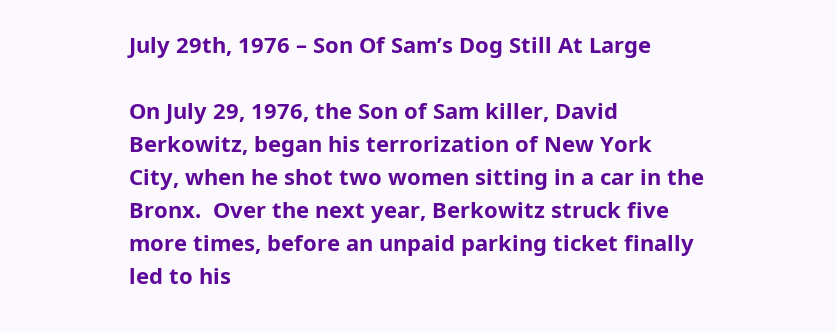July 29th, 1976 – Son Of Sam’s Dog Still At Large

On July 29, 1976, the Son of Sam killer, David Berkowitz, began his terrorization of New York City, when he shot two women sitting in a car in the Bronx.  Over the next year, Berkowitz struck five more times, before an unpaid parking ticket finally led to his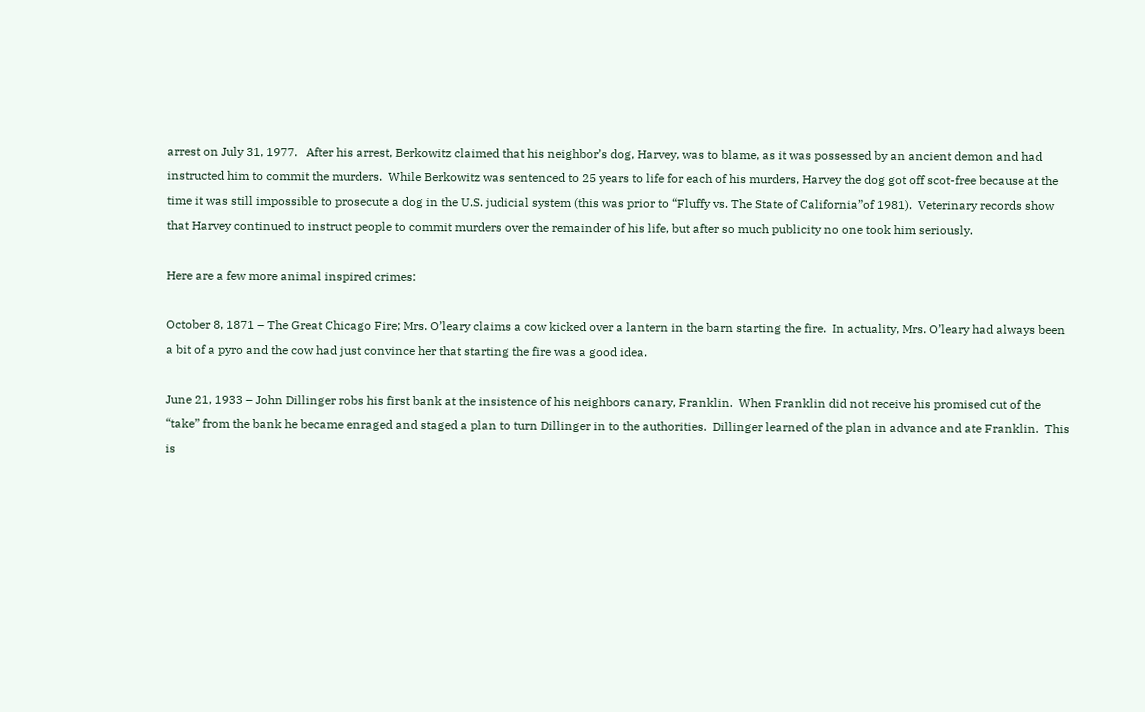arrest on July 31, 1977.   After his arrest, Berkowitz claimed that his neighbor’s dog, Harvey, was to blame, as it was possessed by an ancient demon and had instructed him to commit the murders.  While Berkowitz was sentenced to 25 years to life for each of his murders, Harvey the dog got off scot-free because at the time it was still impossible to prosecute a dog in the U.S. judicial system (this was prior to “Fluffy vs. The State of California”of 1981).  Veterinary records show that Harvey continued to instruct people to commit murders over the remainder of his life, but after so much publicity no one took him seriously.

Here are a few more animal inspired crimes:

October 8, 1871 – The Great Chicago Fire; Mrs. O’leary claims a cow kicked over a lantern in the barn starting the fire.  In actuality, Mrs. O’leary had always been a bit of a pyro and the cow had just convince her that starting the fire was a good idea.

June 21, 1933 – John Dillinger robs his first bank at the insistence of his neighbors canary, Franklin.  When Franklin did not receive his promised cut of the “take” from the bank he became enraged and staged a plan to turn Dillinger in to the authorities.  Dillinger learned of the plan in advance and ate Franklin.  This is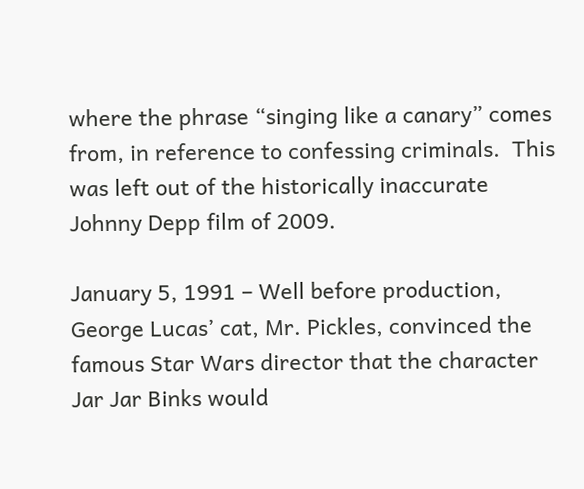where the phrase “singing like a canary” comes from, in reference to confessing criminals.  This was left out of the historically inaccurate Johnny Depp film of 2009.

January 5, 1991 – Well before production, George Lucas’ cat, Mr. Pickles, convinced the famous Star Wars director that the character Jar Jar Binks would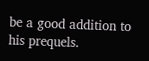be a good addition to his prequels.